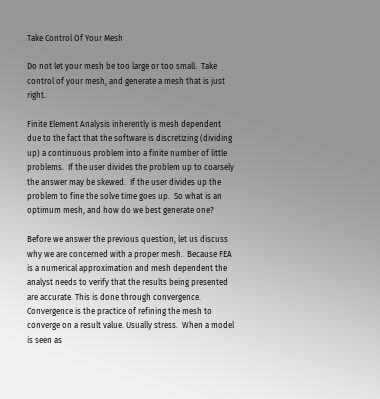Take Control Of Your Mesh

Do not let your mesh be too large or too small.  Take control of your mesh, and generate a mesh that is just right.

Finite Element Analysis inherently is mesh dependent due to the fact that the software is discretizing (dividing up) a continuous problem into a finite number of little problems.  If the user divides the problem up to coarsely the answer may be skewed.  If the user divides up the problem to fine the solve time goes up.  So what is an optimum mesh, and how do we best generate one?

Before we answer the previous question, let us discuss why we are concerned with a proper mesh.  Because FEA is a numerical approximation and mesh dependent the analyst needs to verify that the results being presented are accurate. This is done through convergence.  Convergence is the practice of refining the mesh to converge on a result value. Usually stress.  When a model is seen as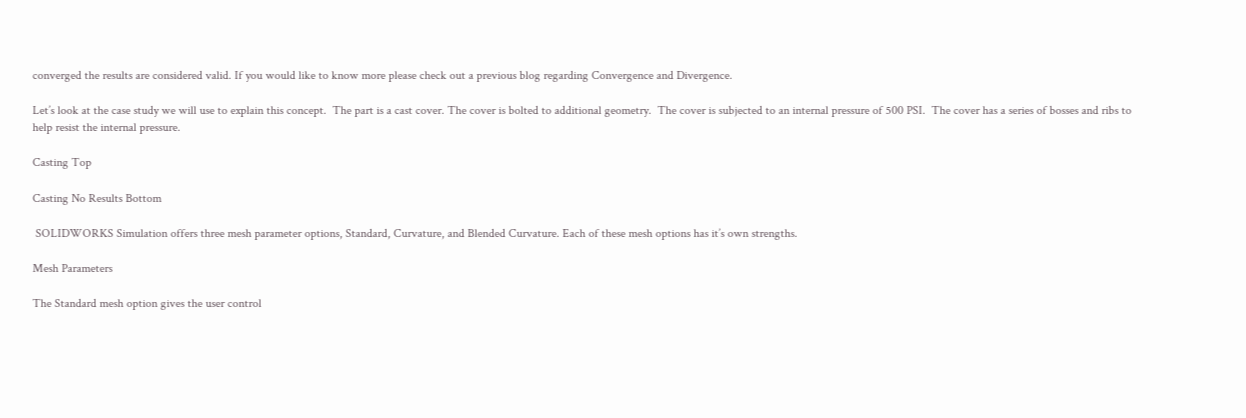converged the results are considered valid. If you would like to know more please check out a previous blog regarding Convergence and Divergence.

Let’s look at the case study we will use to explain this concept.  The part is a cast cover. The cover is bolted to additional geometry.  The cover is subjected to an internal pressure of 500 PSI.  The cover has a series of bosses and ribs to help resist the internal pressure.

Casting Top

Casting No Results Bottom

 SOLIDWORKS Simulation offers three mesh parameter options, Standard, Curvature, and Blended Curvature. Each of these mesh options has it’s own strengths.

Mesh Parameters

The Standard mesh option gives the user control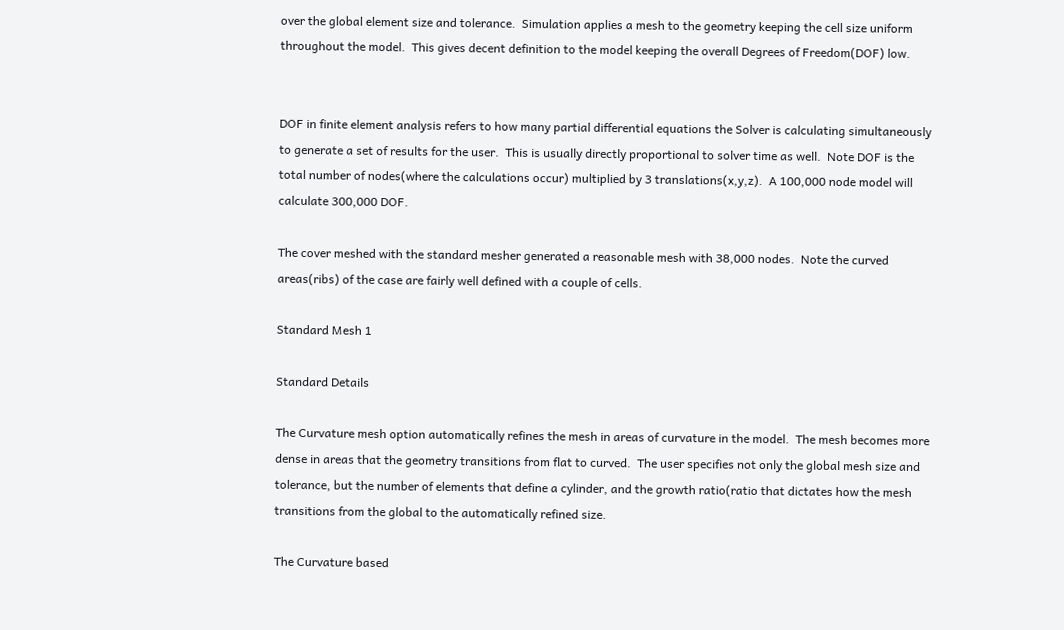over the global element size and tolerance.  Simulation applies a mesh to the geometry keeping the cell size uniform throughout the model.  This gives decent definition to the model keeping the overall Degrees of Freedom(DOF) low.


DOF in finite element analysis refers to how many partial differential equations the Solver is calculating simultaneously to generate a set of results for the user.  This is usually directly proportional to solver time as well.  Note DOF is the total number of nodes(where the calculations occur) multiplied by 3 translations(x,y,z).  A 100,000 node model will calculate 300,000 DOF.

The cover meshed with the standard mesher generated a reasonable mesh with 38,000 nodes.  Note the curved areas(ribs) of the case are fairly well defined with a couple of cells.

Standard Mesh 1

Standard Details

The Curvature mesh option automatically refines the mesh in areas of curvature in the model.  The mesh becomes more dense in areas that the geometry transitions from flat to curved.  The user specifies not only the global mesh size and tolerance, but the number of elements that define a cylinder, and the growth ratio(ratio that dictates how the mesh transitions from the global to the automatically refined size.

The Curvature based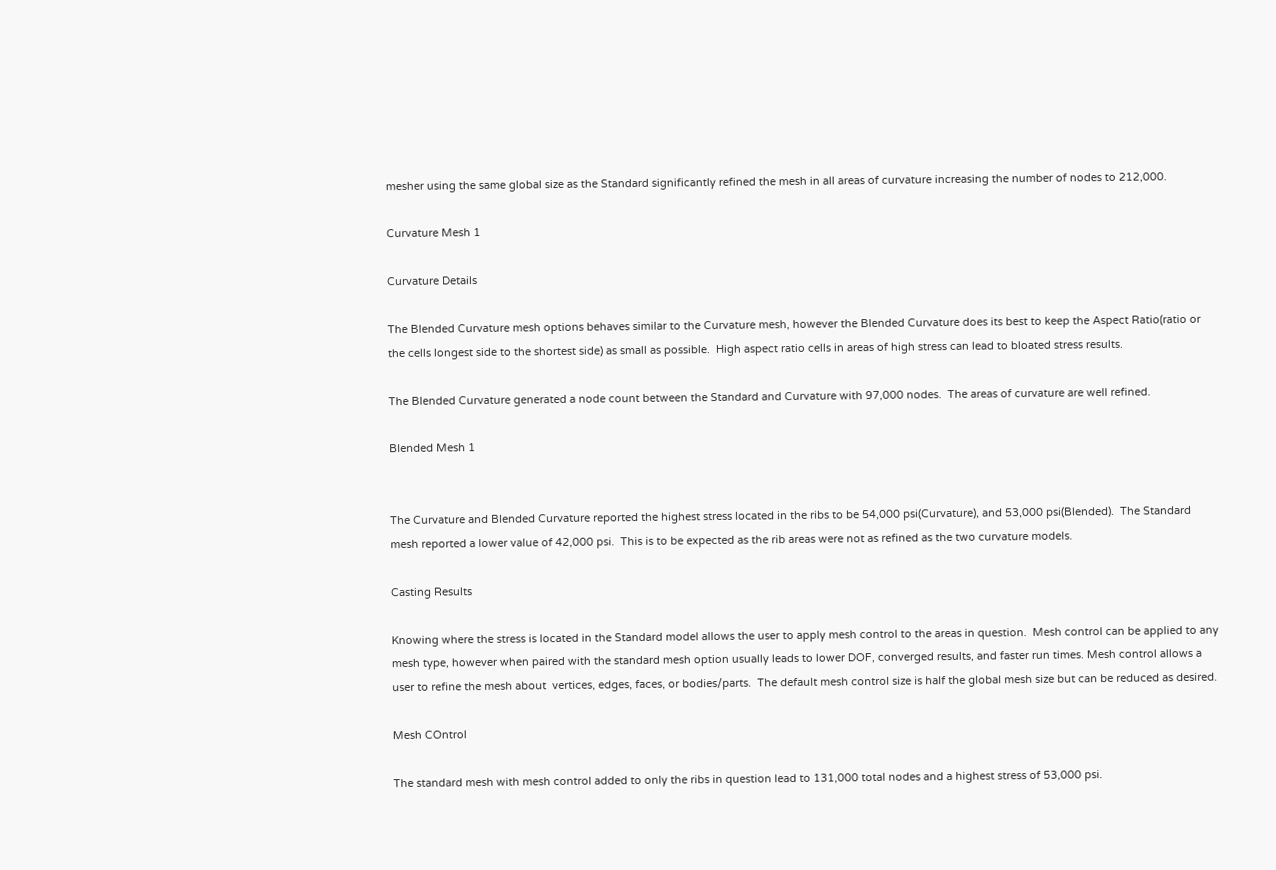mesher using the same global size as the Standard significantly refined the mesh in all areas of curvature increasing the number of nodes to 212,000.

Curvature Mesh 1

Curvature Details

The Blended Curvature mesh options behaves similar to the Curvature mesh, however the Blended Curvature does its best to keep the Aspect Ratio(ratio or the cells longest side to the shortest side) as small as possible.  High aspect ratio cells in areas of high stress can lead to bloated stress results.

The Blended Curvature generated a node count between the Standard and Curvature with 97,000 nodes.  The areas of curvature are well refined.

Blended Mesh 1


The Curvature and Blended Curvature reported the highest stress located in the ribs to be 54,000 psi(Curvature), and 53,000 psi(Blended).  The Standard mesh reported a lower value of 42,000 psi.  This is to be expected as the rib areas were not as refined as the two curvature models.

Casting Results

Knowing where the stress is located in the Standard model allows the user to apply mesh control to the areas in question.  Mesh control can be applied to any mesh type, however when paired with the standard mesh option usually leads to lower DOF, converged results, and faster run times. Mesh control allows a user to refine the mesh about  vertices, edges, faces, or bodies/parts.  The default mesh control size is half the global mesh size but can be reduced as desired.

Mesh COntrol

The standard mesh with mesh control added to only the ribs in question lead to 131,000 total nodes and a highest stress of 53,000 psi.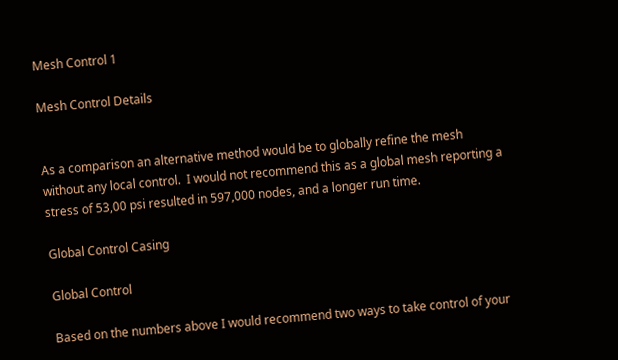Mesh Control 1

Mesh Control Details


As a comparison an alternative method would be to globally refine the mesh without any local control.  I would not recommend this as a global mesh reporting a stress of 53,00 psi resulted in 597,000 nodes, and a longer run time.

Global Control Casing

Global Control

Based on the numbers above I would recommend two ways to take control of your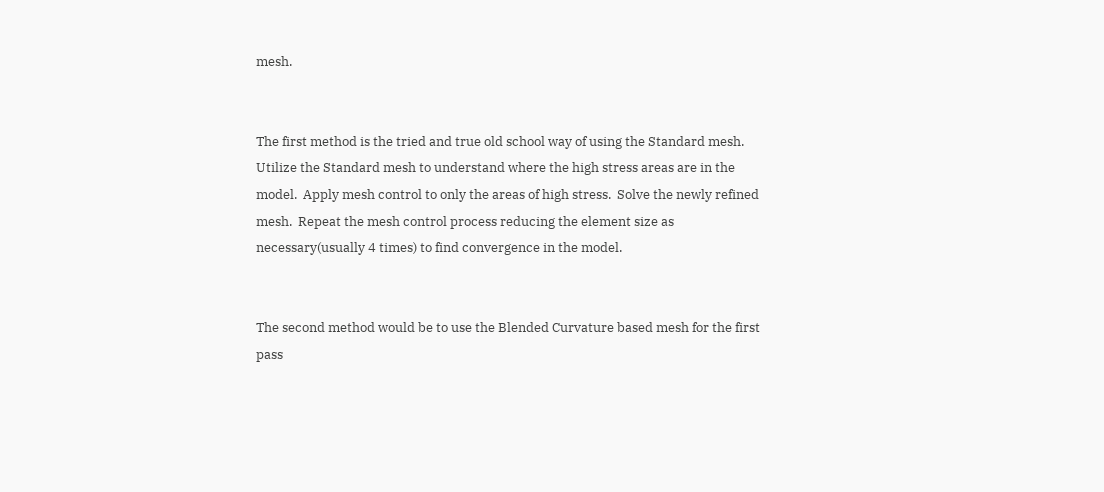mesh.


The first method is the tried and true old school way of using the Standard mesh. Utilize the Standard mesh to understand where the high stress areas are in the model.  Apply mesh control to only the areas of high stress.  Solve the newly refined mesh.  Repeat the mesh control process reducing the element size as necessary(usually 4 times) to find convergence in the model.


The second method would be to use the Blended Curvature based mesh for the first pass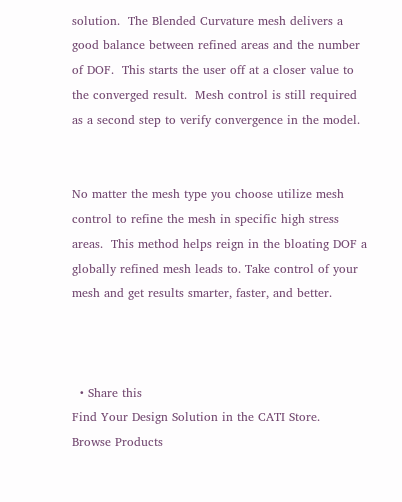solution.  The Blended Curvature mesh delivers a good balance between refined areas and the number of DOF.  This starts the user off at a closer value to the converged result.  Mesh control is still required as a second step to verify convergence in the model.


No matter the mesh type you choose utilize mesh control to refine the mesh in specific high stress areas.  This method helps reign in the bloating DOF a globally refined mesh leads to. Take control of your mesh and get results smarter, faster, and better.



  • Share this
Find Your Design Solution in the CATI Store.
Browse Products